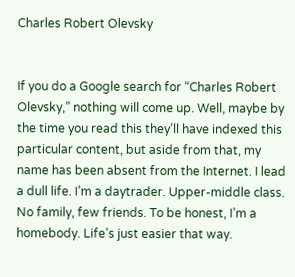Charles Robert Olevsky


If you do a Google search for “Charles Robert Olevsky,” nothing will come up. Well, maybe by the time you read this they’ll have indexed this particular content, but aside from that, my name has been absent from the Internet. I lead a dull life. I’m a daytrader. Upper-middle class. No family, few friends. To be honest, I’m a homebody. Life’s just easier that way.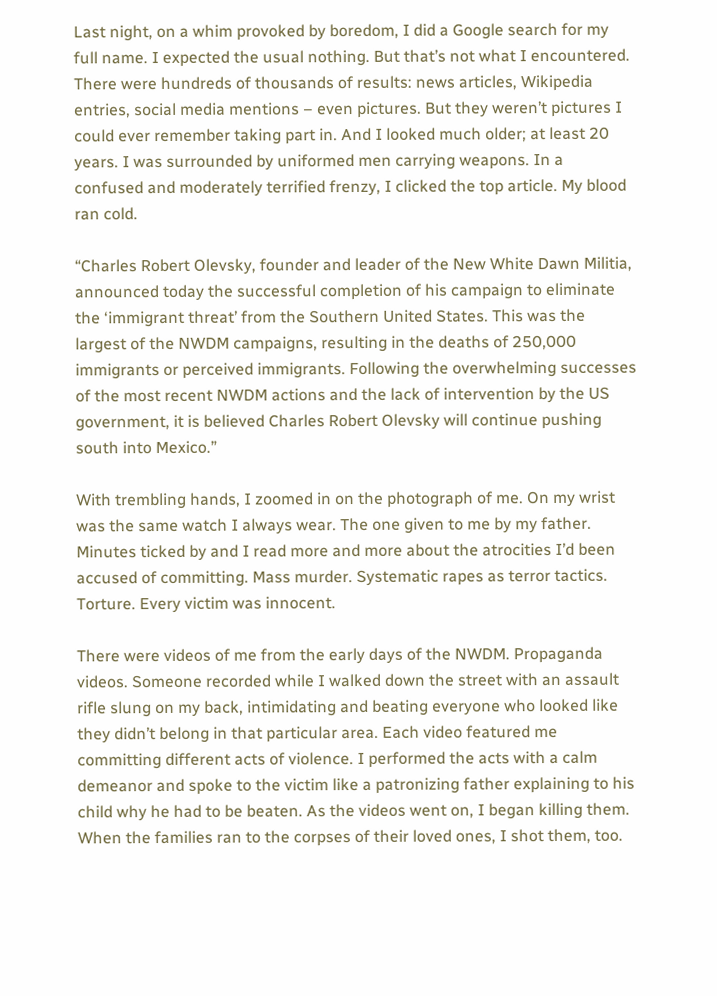Last night, on a whim provoked by boredom, I did a Google search for my full name. I expected the usual nothing. But that’s not what I encountered. There were hundreds of thousands of results: news articles, Wikipedia entries, social media mentions – even pictures. But they weren’t pictures I could ever remember taking part in. And I looked much older; at least 20 years. I was surrounded by uniformed men carrying weapons. In a confused and moderately terrified frenzy, I clicked the top article. My blood ran cold.

“Charles Robert Olevsky, founder and leader of the New White Dawn Militia, announced today the successful completion of his campaign to eliminate the ‘immigrant threat’ from the Southern United States. This was the largest of the NWDM campaigns, resulting in the deaths of 250,000 immigrants or perceived immigrants. Following the overwhelming successes of the most recent NWDM actions and the lack of intervention by the US government, it is believed Charles Robert Olevsky will continue pushing south into Mexico.”

With trembling hands, I zoomed in on the photograph of me. On my wrist was the same watch I always wear. The one given to me by my father. Minutes ticked by and I read more and more about the atrocities I’d been accused of committing. Mass murder. Systematic rapes as terror tactics. Torture. Every victim was innocent.

There were videos of me from the early days of the NWDM. Propaganda videos. Someone recorded while I walked down the street with an assault rifle slung on my back, intimidating and beating everyone who looked like they didn’t belong in that particular area. Each video featured me committing different acts of violence. I performed the acts with a calm demeanor and spoke to the victim like a patronizing father explaining to his child why he had to be beaten. As the videos went on, I began killing them. When the families ran to the corpses of their loved ones, I shot them, too.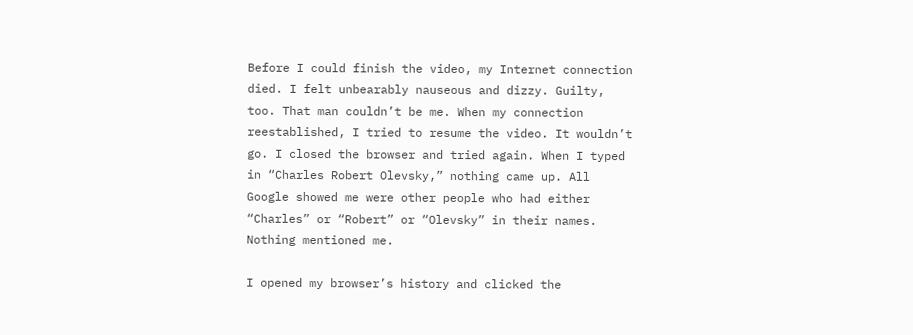Before I could finish the video, my Internet connection died. I felt unbearably nauseous and dizzy. Guilty, too. That man couldn’t be me. When my connection reestablished, I tried to resume the video. It wouldn’t go. I closed the browser and tried again. When I typed in “Charles Robert Olevsky,” nothing came up. All Google showed me were other people who had either “Charles” or “Robert” or “Olevsky” in their names. Nothing mentioned me.

I opened my browser’s history and clicked the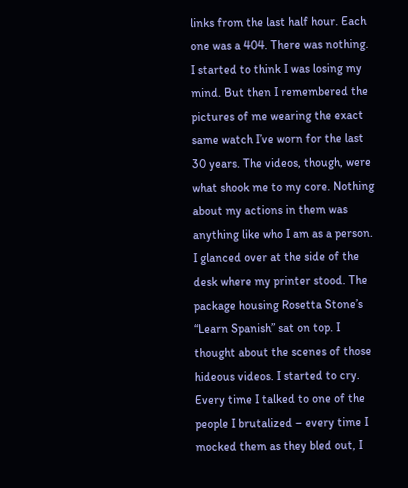links from the last half hour. Each one was a 404. There was nothing. I started to think I was losing my mind. But then I remembered the pictures of me wearing the exact same watch I’ve worn for the last 30 years. The videos, though, were what shook me to my core. Nothing about my actions in them was anything like who I am as a person. I glanced over at the side of the desk where my printer stood. The package housing Rosetta Stone’s “Learn Spanish” sat on top. I thought about the scenes of those hideous videos. I started to cry. Every time I talked to one of the people I brutalized – every time I mocked them as they bled out, I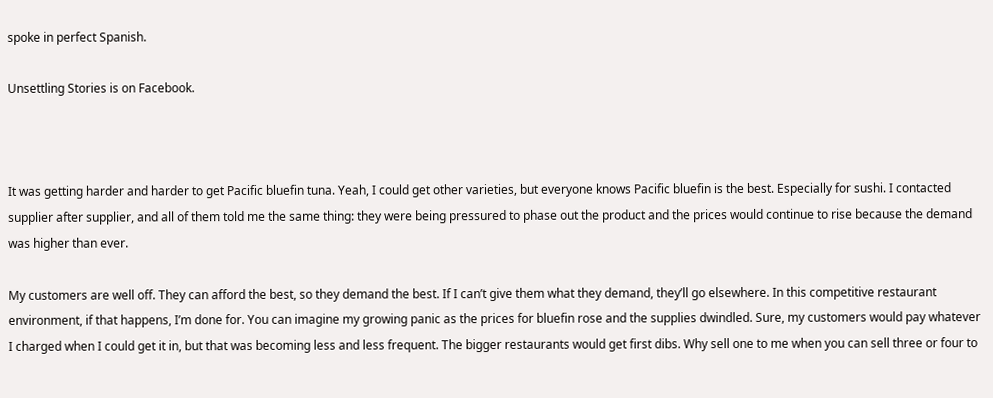spoke in perfect Spanish.

Unsettling Stories is on Facebook.



It was getting harder and harder to get Pacific bluefin tuna. Yeah, I could get other varieties, but everyone knows Pacific bluefin is the best. Especially for sushi. I contacted supplier after supplier, and all of them told me the same thing: they were being pressured to phase out the product and the prices would continue to rise because the demand was higher than ever.

My customers are well off. They can afford the best, so they demand the best. If I can’t give them what they demand, they’ll go elsewhere. In this competitive restaurant environment, if that happens, I’m done for. You can imagine my growing panic as the prices for bluefin rose and the supplies dwindled. Sure, my customers would pay whatever I charged when I could get it in, but that was becoming less and less frequent. The bigger restaurants would get first dibs. Why sell one to me when you can sell three or four to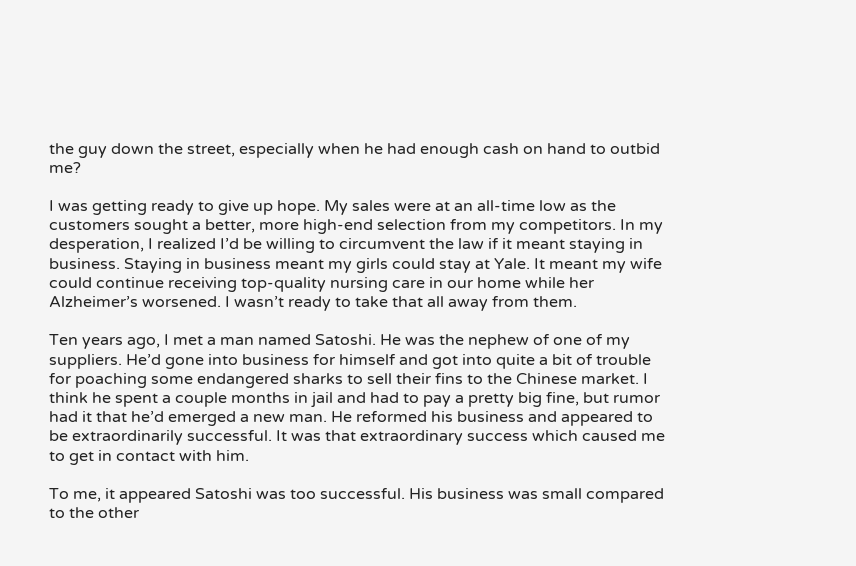the guy down the street, especially when he had enough cash on hand to outbid me?

I was getting ready to give up hope. My sales were at an all-time low as the customers sought a better, more high-end selection from my competitors. In my desperation, I realized I’d be willing to circumvent the law if it meant staying in business. Staying in business meant my girls could stay at Yale. It meant my wife could continue receiving top-quality nursing care in our home while her Alzheimer’s worsened. I wasn’t ready to take that all away from them.

Ten years ago, I met a man named Satoshi. He was the nephew of one of my suppliers. He’d gone into business for himself and got into quite a bit of trouble for poaching some endangered sharks to sell their fins to the Chinese market. I think he spent a couple months in jail and had to pay a pretty big fine, but rumor had it that he’d emerged a new man. He reformed his business and appeared to be extraordinarily successful. It was that extraordinary success which caused me to get in contact with him.

To me, it appeared Satoshi was too successful. His business was small compared to the other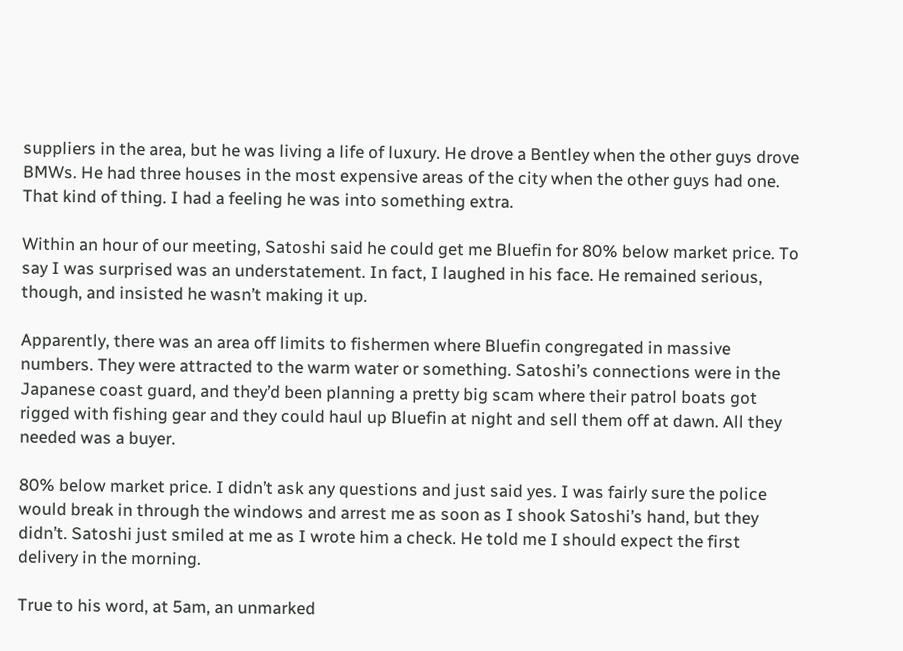suppliers in the area, but he was living a life of luxury. He drove a Bentley when the other guys drove BMWs. He had three houses in the most expensive areas of the city when the other guys had one. That kind of thing. I had a feeling he was into something extra.

Within an hour of our meeting, Satoshi said he could get me Bluefin for 80% below market price. To say I was surprised was an understatement. In fact, I laughed in his face. He remained serious, though, and insisted he wasn’t making it up.

Apparently, there was an area off limits to fishermen where Bluefin congregated in massive numbers. They were attracted to the warm water or something. Satoshi’s connections were in the Japanese coast guard, and they’d been planning a pretty big scam where their patrol boats got rigged with fishing gear and they could haul up Bluefin at night and sell them off at dawn. All they needed was a buyer.

80% below market price. I didn’t ask any questions and just said yes. I was fairly sure the police would break in through the windows and arrest me as soon as I shook Satoshi’s hand, but they didn’t. Satoshi just smiled at me as I wrote him a check. He told me I should expect the first delivery in the morning.

True to his word, at 5am, an unmarked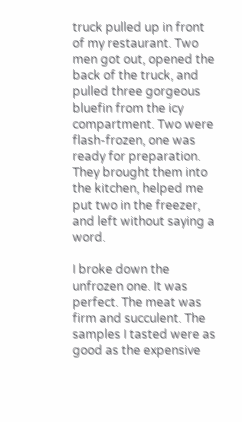truck pulled up in front of my restaurant. Two men got out, opened the back of the truck, and pulled three gorgeous bluefin from the icy compartment. Two were flash-frozen, one was ready for preparation. They brought them into the kitchen, helped me put two in the freezer, and left without saying a word.

I broke down the unfrozen one. It was perfect. The meat was firm and succulent. The samples I tasted were as good as the expensive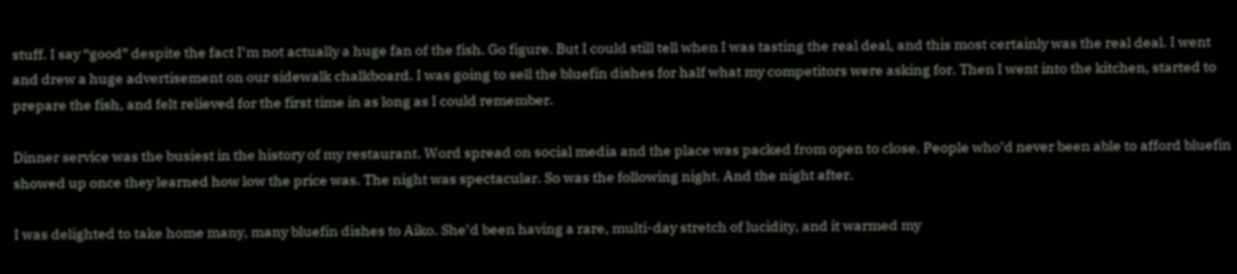stuff. I say “good” despite the fact I’m not actually a huge fan of the fish. Go figure. But I could still tell when I was tasting the real deal, and this most certainly was the real deal. I went and drew a huge advertisement on our sidewalk chalkboard. I was going to sell the bluefin dishes for half what my competitors were asking for. Then I went into the kitchen, started to prepare the fish, and felt relieved for the first time in as long as I could remember.

Dinner service was the busiest in the history of my restaurant. Word spread on social media and the place was packed from open to close. People who’d never been able to afford bluefin showed up once they learned how low the price was. The night was spectacular. So was the following night. And the night after.

I was delighted to take home many, many bluefin dishes to Aiko. She’d been having a rare, multi-day stretch of lucidity, and it warmed my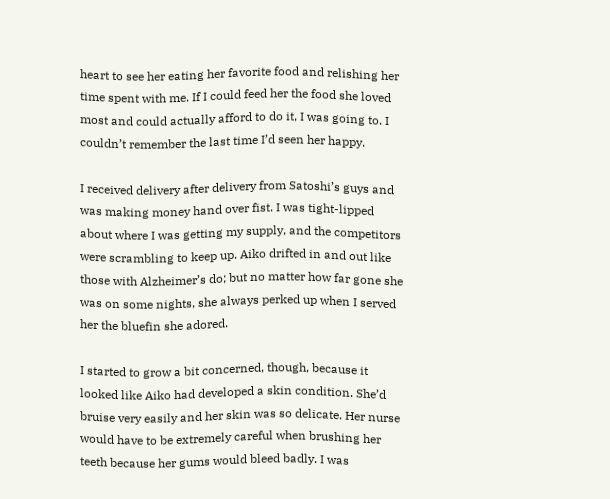heart to see her eating her favorite food and relishing her time spent with me. If I could feed her the food she loved most and could actually afford to do it, I was going to. I couldn’t remember the last time I’d seen her happy.

I received delivery after delivery from Satoshi’s guys and was making money hand over fist. I was tight-lipped about where I was getting my supply, and the competitors were scrambling to keep up. Aiko drifted in and out like those with Alzheimer’s do; but no matter how far gone she was on some nights, she always perked up when I served her the bluefin she adored.

I started to grow a bit concerned, though, because it looked like Aiko had developed a skin condition. She’d bruise very easily and her skin was so delicate. Her nurse would have to be extremely careful when brushing her teeth because her gums would bleed badly. I was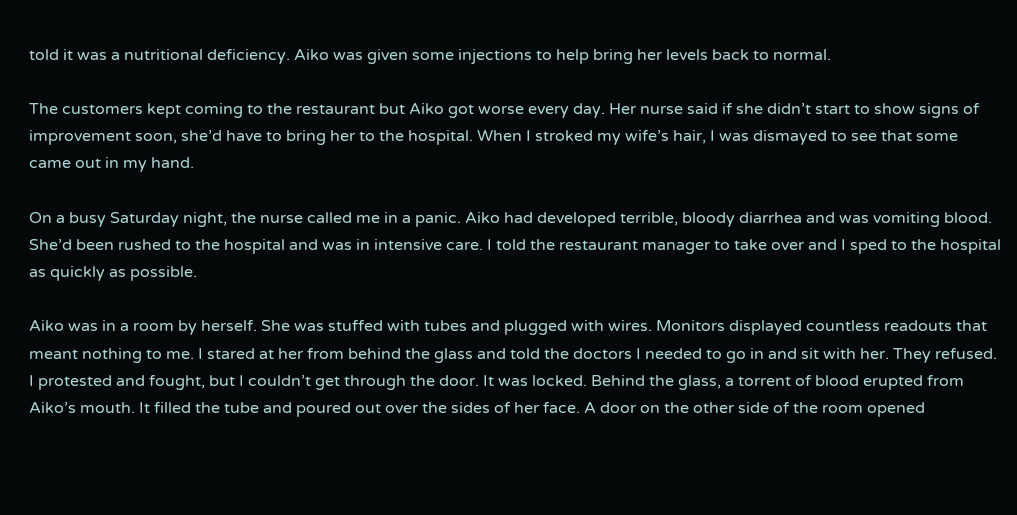told it was a nutritional deficiency. Aiko was given some injections to help bring her levels back to normal.

The customers kept coming to the restaurant but Aiko got worse every day. Her nurse said if she didn’t start to show signs of improvement soon, she’d have to bring her to the hospital. When I stroked my wife’s hair, I was dismayed to see that some came out in my hand.

On a busy Saturday night, the nurse called me in a panic. Aiko had developed terrible, bloody diarrhea and was vomiting blood. She’d been rushed to the hospital and was in intensive care. I told the restaurant manager to take over and I sped to the hospital as quickly as possible.

Aiko was in a room by herself. She was stuffed with tubes and plugged with wires. Monitors displayed countless readouts that meant nothing to me. I stared at her from behind the glass and told the doctors I needed to go in and sit with her. They refused. I protested and fought, but I couldn’t get through the door. It was locked. Behind the glass, a torrent of blood erupted from Aiko’s mouth. It filled the tube and poured out over the sides of her face. A door on the other side of the room opened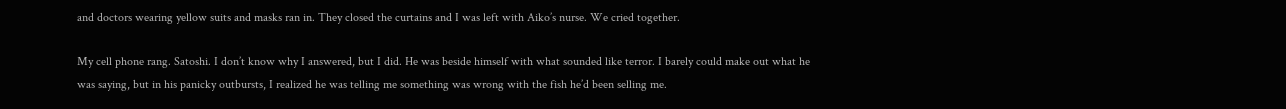and doctors wearing yellow suits and masks ran in. They closed the curtains and I was left with Aiko’s nurse. We cried together.

My cell phone rang. Satoshi. I don’t know why I answered, but I did. He was beside himself with what sounded like terror. I barely could make out what he was saying, but in his panicky outbursts, I realized he was telling me something was wrong with the fish he’d been selling me.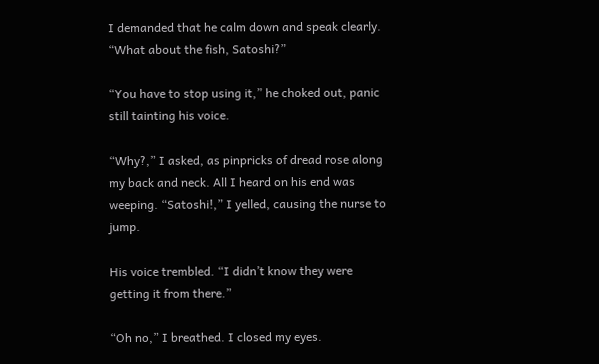I demanded that he calm down and speak clearly. “What about the fish, Satoshi?”

“You have to stop using it,” he choked out, panic still tainting his voice.

“Why?,” I asked, as pinpricks of dread rose along my back and neck. All I heard on his end was weeping. “Satoshi!,” I yelled, causing the nurse to jump.

His voice trembled. “I didn’t know they were getting it from there.”

“Oh no,” I breathed. I closed my eyes.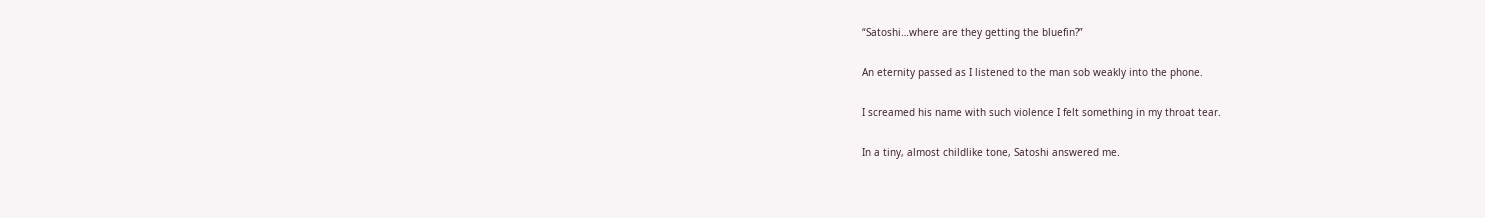“Satoshi…where are they getting the bluefin?”

An eternity passed as I listened to the man sob weakly into the phone.

I screamed his name with such violence I felt something in my throat tear.

In a tiny, almost childlike tone, Satoshi answered me.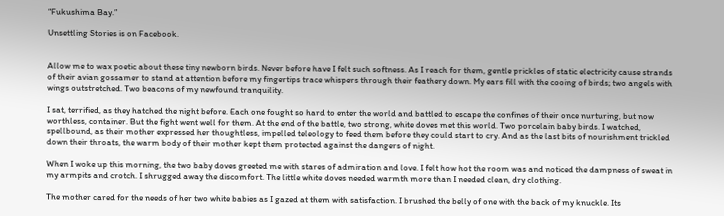“Fukushima Bay.”

Unsettling Stories is on Facebook.


Allow me to wax poetic about these tiny newborn birds. Never before have I felt such softness. As I reach for them, gentle prickles of static electricity cause strands of their avian gossamer to stand at attention before my fingertips trace whispers through their feathery down. My ears fill with the cooing of birds; two angels with wings outstretched. Two beacons of my newfound tranquility.

I sat, terrified, as they hatched the night before. Each one fought so hard to enter the world and battled to escape the confines of their once nurturing, but now worthless, container. But the fight went well for them. At the end of the battle, two strong, white doves met this world. Two porcelain baby birds. I watched, spellbound, as their mother expressed her thoughtless, impelled teleology to feed them before they could start to cry. And as the last bits of nourishment trickled down their throats, the warm body of their mother kept them protected against the dangers of night.

When I woke up this morning, the two baby doves greeted me with stares of admiration and love. I felt how hot the room was and noticed the dampness of sweat in my armpits and crotch. I shrugged away the discomfort. The little white doves needed warmth more than I needed clean, dry clothing.

The mother cared for the needs of her two white babies as I gazed at them with satisfaction. I brushed the belly of one with the back of my knuckle. Its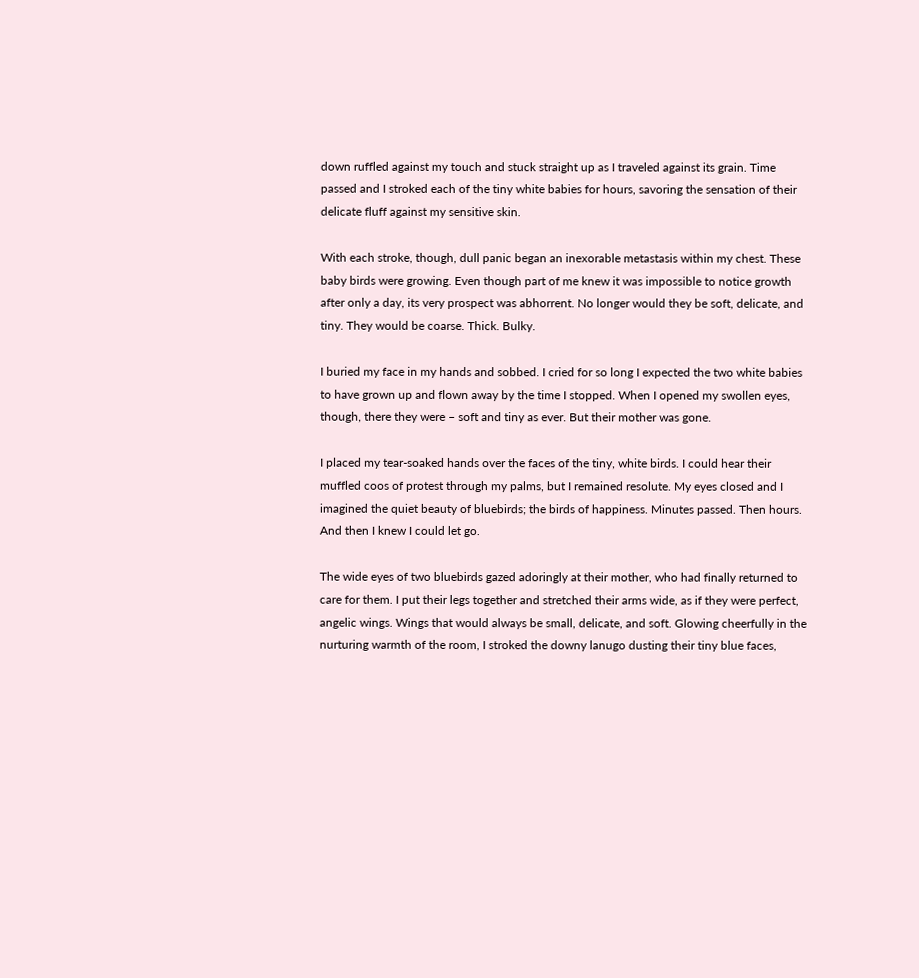down ruffled against my touch and stuck straight up as I traveled against its grain. Time passed and I stroked each of the tiny white babies for hours, savoring the sensation of their delicate fluff against my sensitive skin.

With each stroke, though, dull panic began an inexorable metastasis within my chest. These baby birds were growing. Even though part of me knew it was impossible to notice growth after only a day, its very prospect was abhorrent. No longer would they be soft, delicate, and tiny. They would be coarse. Thick. Bulky.

I buried my face in my hands and sobbed. I cried for so long I expected the two white babies to have grown up and flown away by the time I stopped. When I opened my swollen eyes, though, there they were – soft and tiny as ever. But their mother was gone.

I placed my tear-soaked hands over the faces of the tiny, white birds. I could hear their muffled coos of protest through my palms, but I remained resolute. My eyes closed and I imagined the quiet beauty of bluebirds; the birds of happiness. Minutes passed. Then hours. And then I knew I could let go.

The wide eyes of two bluebirds gazed adoringly at their mother, who had finally returned to care for them. I put their legs together and stretched their arms wide, as if they were perfect, angelic wings. Wings that would always be small, delicate, and soft. Glowing cheerfully in the nurturing warmth of the room, I stroked the downy lanugo dusting their tiny blue faces,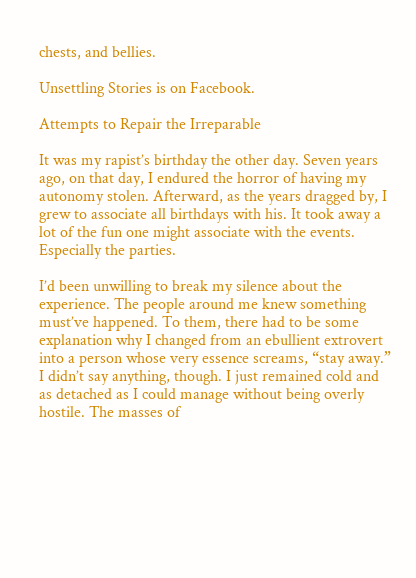chests, and bellies.

Unsettling Stories is on Facebook.

Attempts to Repair the Irreparable

It was my rapist’s birthday the other day. Seven years ago, on that day, I endured the horror of having my autonomy stolen. Afterward, as the years dragged by, I grew to associate all birthdays with his. It took away a lot of the fun one might associate with the events. Especially the parties.

I’d been unwilling to break my silence about the experience. The people around me knew something must’ve happened. To them, there had to be some explanation why I changed from an ebullient extrovert into a person whose very essence screams, “stay away.” I didn’t say anything, though. I just remained cold and as detached as I could manage without being overly hostile. The masses of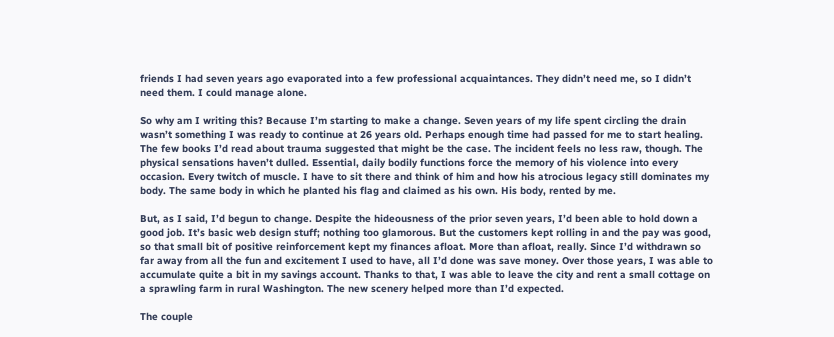friends I had seven years ago evaporated into a few professional acquaintances. They didn’t need me, so I didn’t need them. I could manage alone.

So why am I writing this? Because I’m starting to make a change. Seven years of my life spent circling the drain wasn’t something I was ready to continue at 26 years old. Perhaps enough time had passed for me to start healing. The few books I’d read about trauma suggested that might be the case. The incident feels no less raw, though. The physical sensations haven’t dulled. Essential, daily bodily functions force the memory of his violence into every occasion. Every twitch of muscle. I have to sit there and think of him and how his atrocious legacy still dominates my body. The same body in which he planted his flag and claimed as his own. His body, rented by me.

But, as I said, I’d begun to change. Despite the hideousness of the prior seven years, I’d been able to hold down a good job. It’s basic web design stuff; nothing too glamorous. But the customers kept rolling in and the pay was good, so that small bit of positive reinforcement kept my finances afloat. More than afloat, really. Since I’d withdrawn so far away from all the fun and excitement I used to have, all I’d done was save money. Over those years, I was able to accumulate quite a bit in my savings account. Thanks to that, I was able to leave the city and rent a small cottage on a sprawling farm in rural Washington. The new scenery helped more than I’d expected.

The couple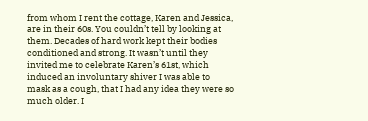from whom I rent the cottage, Karen and Jessica, are in their 60s. You couldn’t tell by looking at them. Decades of hard work kept their bodies conditioned and strong. It wasn’t until they invited me to celebrate Karen’s 61st, which induced an involuntary shiver I was able to mask as a cough, that I had any idea they were so much older. I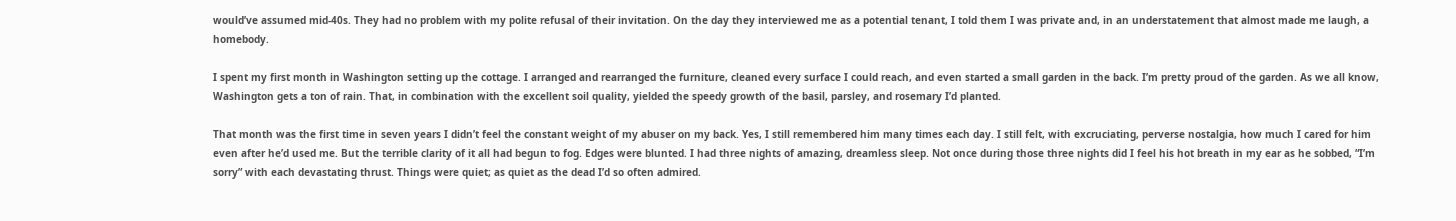would’ve assumed mid-40s. They had no problem with my polite refusal of their invitation. On the day they interviewed me as a potential tenant, I told them I was private and, in an understatement that almost made me laugh, a homebody.

I spent my first month in Washington setting up the cottage. I arranged and rearranged the furniture, cleaned every surface I could reach, and even started a small garden in the back. I’m pretty proud of the garden. As we all know, Washington gets a ton of rain. That, in combination with the excellent soil quality, yielded the speedy growth of the basil, parsley, and rosemary I’d planted.

That month was the first time in seven years I didn’t feel the constant weight of my abuser on my back. Yes, I still remembered him many times each day. I still felt, with excruciating, perverse nostalgia, how much I cared for him even after he’d used me. But the terrible clarity of it all had begun to fog. Edges were blunted. I had three nights of amazing, dreamless sleep. Not once during those three nights did I feel his hot breath in my ear as he sobbed, “I’m sorry” with each devastating thrust. Things were quiet; as quiet as the dead I’d so often admired.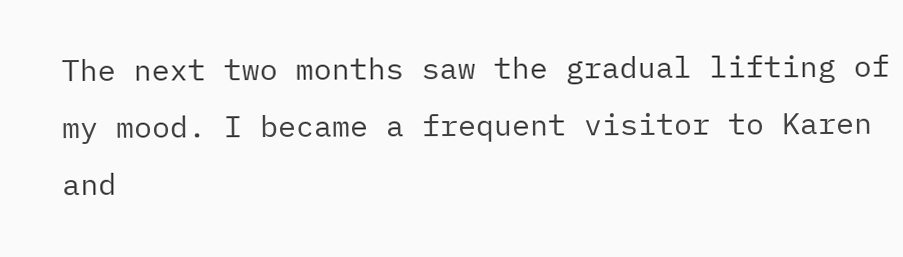The next two months saw the gradual lifting of my mood. I became a frequent visitor to Karen and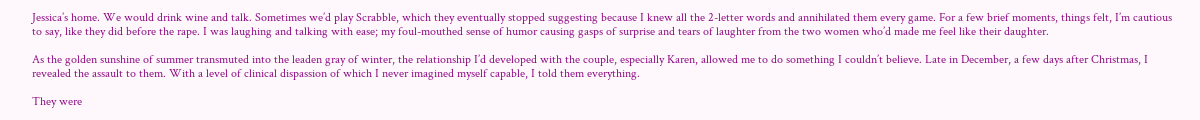Jessica’s home. We would drink wine and talk. Sometimes we’d play Scrabble, which they eventually stopped suggesting because I knew all the 2-letter words and annihilated them every game. For a few brief moments, things felt, I’m cautious to say, like they did before the rape. I was laughing and talking with ease; my foul-mouthed sense of humor causing gasps of surprise and tears of laughter from the two women who’d made me feel like their daughter.

As the golden sunshine of summer transmuted into the leaden gray of winter, the relationship I’d developed with the couple, especially Karen, allowed me to do something I couldn’t believe. Late in December, a few days after Christmas, I revealed the assault to them. With a level of clinical dispassion of which I never imagined myself capable, I told them everything.

They were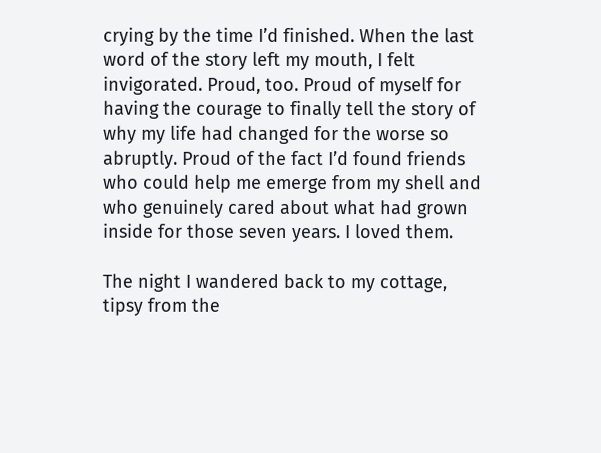crying by the time I’d finished. When the last word of the story left my mouth, I felt invigorated. Proud, too. Proud of myself for having the courage to finally tell the story of why my life had changed for the worse so abruptly. Proud of the fact I’d found friends who could help me emerge from my shell and who genuinely cared about what had grown inside for those seven years. I loved them.

The night I wandered back to my cottage, tipsy from the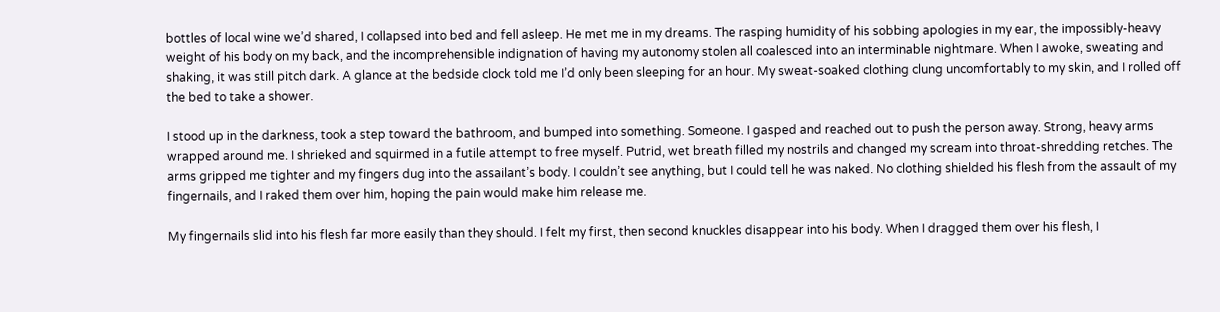bottles of local wine we’d shared, I collapsed into bed and fell asleep. He met me in my dreams. The rasping humidity of his sobbing apologies in my ear, the impossibly-heavy weight of his body on my back, and the incomprehensible indignation of having my autonomy stolen all coalesced into an interminable nightmare. When I awoke, sweating and shaking, it was still pitch dark. A glance at the bedside clock told me I’d only been sleeping for an hour. My sweat-soaked clothing clung uncomfortably to my skin, and I rolled off the bed to take a shower.

I stood up in the darkness, took a step toward the bathroom, and bumped into something. Someone. I gasped and reached out to push the person away. Strong, heavy arms wrapped around me. I shrieked and squirmed in a futile attempt to free myself. Putrid, wet breath filled my nostrils and changed my scream into throat-shredding retches. The arms gripped me tighter and my fingers dug into the assailant’s body. I couldn’t see anything, but I could tell he was naked. No clothing shielded his flesh from the assault of my fingernails, and I raked them over him, hoping the pain would make him release me.

My fingernails slid into his flesh far more easily than they should. I felt my first, then second knuckles disappear into his body. When I dragged them over his flesh, I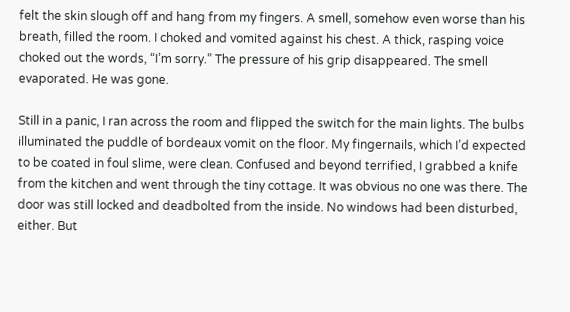felt the skin slough off and hang from my fingers. A smell, somehow even worse than his breath, filled the room. I choked and vomited against his chest. A thick, rasping voice choked out the words, “I’m sorry.” The pressure of his grip disappeared. The smell evaporated. He was gone.

Still in a panic, I ran across the room and flipped the switch for the main lights. The bulbs illuminated the puddle of bordeaux vomit on the floor. My fingernails, which I’d expected to be coated in foul slime, were clean. Confused and beyond terrified, I grabbed a knife from the kitchen and went through the tiny cottage. It was obvious no one was there. The door was still locked and deadbolted from the inside. No windows had been disturbed, either. But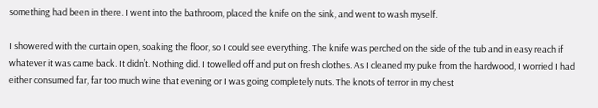something had been in there. I went into the bathroom, placed the knife on the sink, and went to wash myself.

I showered with the curtain open, soaking the floor, so I could see everything. The knife was perched on the side of the tub and in easy reach if whatever it was came back. It didn’t. Nothing did. I towelled off and put on fresh clothes. As I cleaned my puke from the hardwood, I worried I had either consumed far, far too much wine that evening or I was going completely nuts. The knots of terror in my chest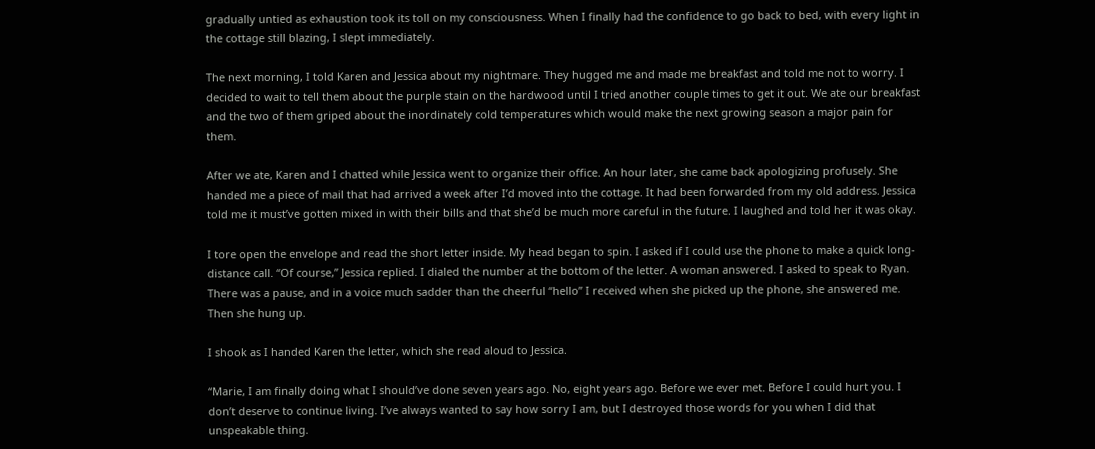gradually untied as exhaustion took its toll on my consciousness. When I finally had the confidence to go back to bed, with every light in the cottage still blazing, I slept immediately.

The next morning, I told Karen and Jessica about my nightmare. They hugged me and made me breakfast and told me not to worry. I decided to wait to tell them about the purple stain on the hardwood until I tried another couple times to get it out. We ate our breakfast and the two of them griped about the inordinately cold temperatures which would make the next growing season a major pain for them.

After we ate, Karen and I chatted while Jessica went to organize their office. An hour later, she came back apologizing profusely. She handed me a piece of mail that had arrived a week after I’d moved into the cottage. It had been forwarded from my old address. Jessica told me it must’ve gotten mixed in with their bills and that she’d be much more careful in the future. I laughed and told her it was okay.

I tore open the envelope and read the short letter inside. My head began to spin. I asked if I could use the phone to make a quick long-distance call. “Of course,” Jessica replied. I dialed the number at the bottom of the letter. A woman answered. I asked to speak to Ryan. There was a pause, and in a voice much sadder than the cheerful “hello” I received when she picked up the phone, she answered me. Then she hung up.

I shook as I handed Karen the letter, which she read aloud to Jessica.

“Marie, I am finally doing what I should’ve done seven years ago. No, eight years ago. Before we ever met. Before I could hurt you. I don’t deserve to continue living. I’ve always wanted to say how sorry I am, but I destroyed those words for you when I did that unspeakable thing.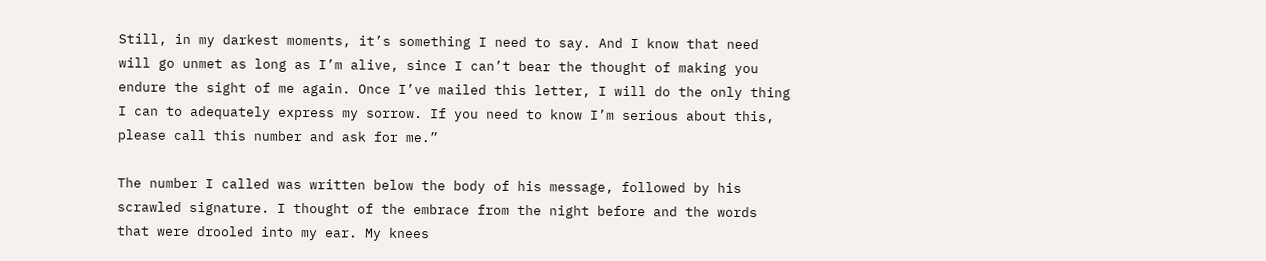Still, in my darkest moments, it’s something I need to say. And I know that need will go unmet as long as I’m alive, since I can’t bear the thought of making you endure the sight of me again. Once I’ve mailed this letter, I will do the only thing I can to adequately express my sorrow. If you need to know I’m serious about this, please call this number and ask for me.”

The number I called was written below the body of his message, followed by his scrawled signature. I thought of the embrace from the night before and the words that were drooled into my ear. My knees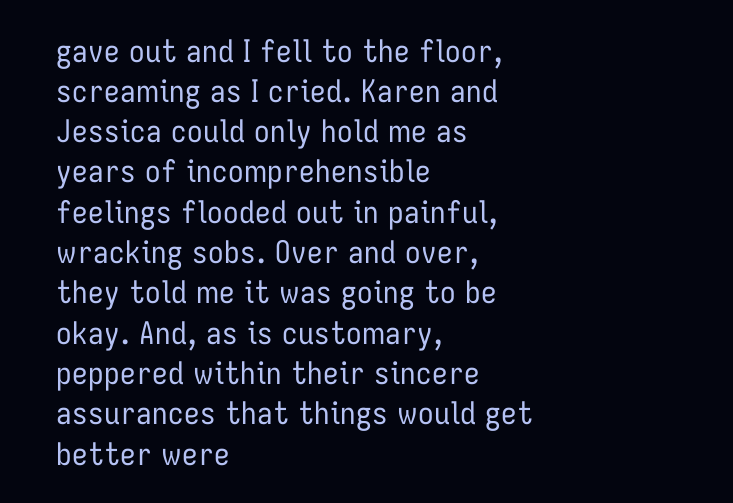gave out and I fell to the floor, screaming as I cried. Karen and Jessica could only hold me as years of incomprehensible feelings flooded out in painful, wracking sobs. Over and over, they told me it was going to be okay. And, as is customary, peppered within their sincere assurances that things would get better were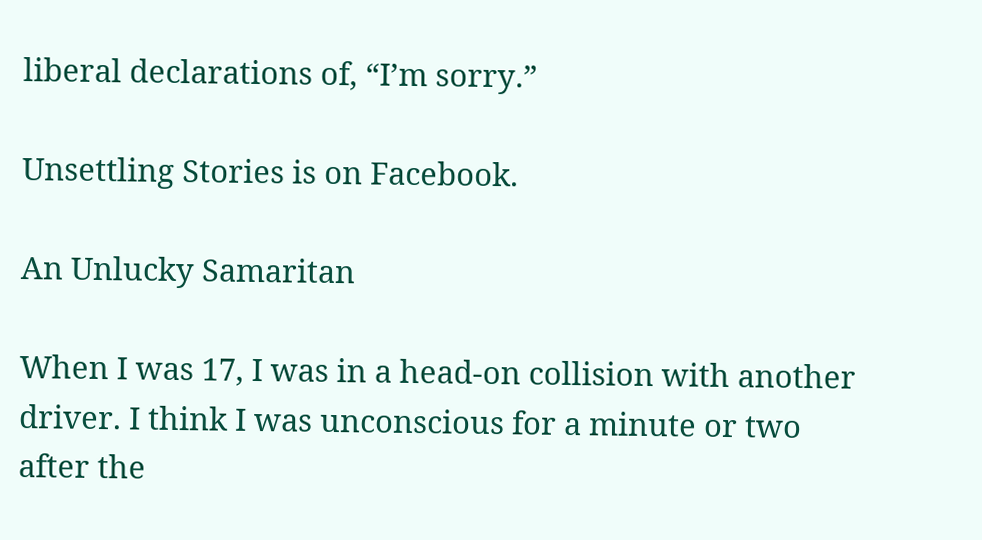liberal declarations of, “I’m sorry.”

Unsettling Stories is on Facebook.

An Unlucky Samaritan

When I was 17, I was in a head-on collision with another driver. I think I was unconscious for a minute or two after the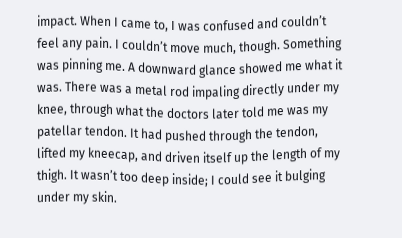impact. When I came to, I was confused and couldn’t feel any pain. I couldn’t move much, though. Something was pinning me. A downward glance showed me what it was. There was a metal rod impaling directly under my knee, through what the doctors later told me was my patellar tendon. It had pushed through the tendon, lifted my kneecap, and driven itself up the length of my thigh. It wasn’t too deep inside; I could see it bulging under my skin.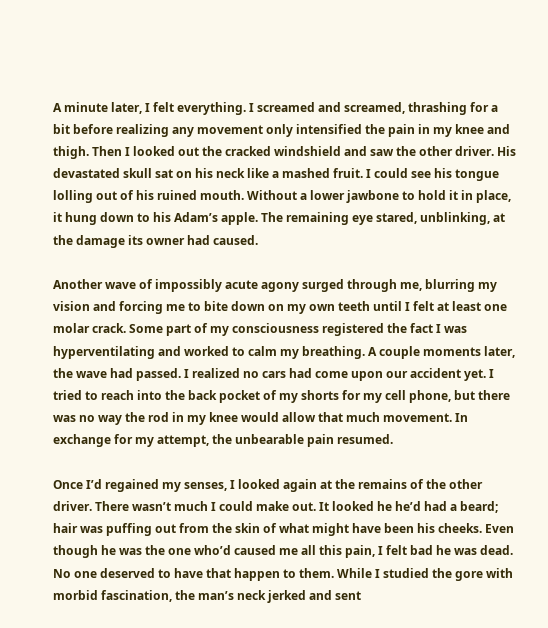A minute later, I felt everything. I screamed and screamed, thrashing for a bit before realizing any movement only intensified the pain in my knee and thigh. Then I looked out the cracked windshield and saw the other driver. His devastated skull sat on his neck like a mashed fruit. I could see his tongue lolling out of his ruined mouth. Without a lower jawbone to hold it in place, it hung down to his Adam’s apple. The remaining eye stared, unblinking, at the damage its owner had caused.

Another wave of impossibly acute agony surged through me, blurring my vision and forcing me to bite down on my own teeth until I felt at least one molar crack. Some part of my consciousness registered the fact I was hyperventilating and worked to calm my breathing. A couple moments later, the wave had passed. I realized no cars had come upon our accident yet. I tried to reach into the back pocket of my shorts for my cell phone, but there was no way the rod in my knee would allow that much movement. In exchange for my attempt, the unbearable pain resumed.

Once I’d regained my senses, I looked again at the remains of the other driver. There wasn’t much I could make out. It looked he he’d had a beard; hair was puffing out from the skin of what might have been his cheeks. Even though he was the one who’d caused me all this pain, I felt bad he was dead. No one deserved to have that happen to them. While I studied the gore with morbid fascination, the man’s neck jerked and sent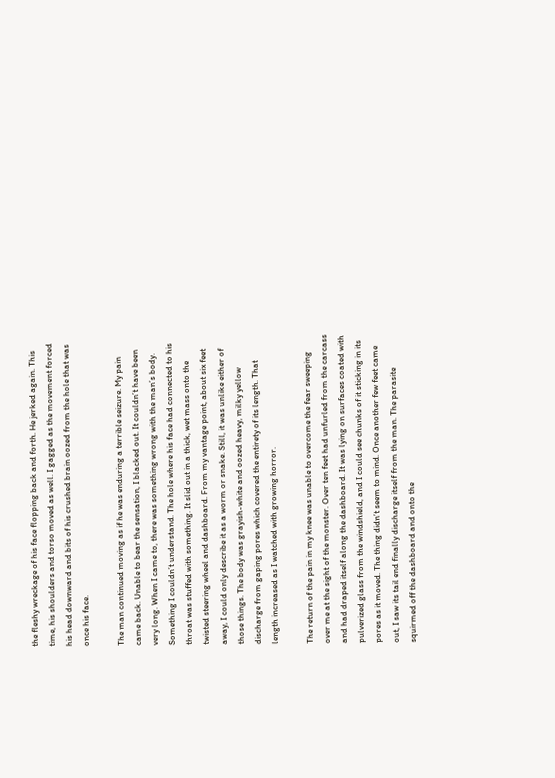the fleshy wreckage of his face flopping back and forth. He jerked again. This time, his shoulders and torso moved as well. I gagged as the movement forced his head downward and bits of his crushed brain oozed from the hole that was once his face.

The man continued moving as if he was enduring a terrible seizure. My pain came back. Unable to bear the sensation, I blacked out. It couldn’t have been very long. When I came to, there was something wrong with the man’s body. Something I couldn’t understand. The hole where his face had connected to his throat was stuffed with something. It slid out in a thick, wet mass onto the twisted steering wheel and dashboard. From my vantage point, about six feet away, I could only describe it as a worm or snake. Still, it was unlike either of those things. The body was grayish-white and oozed heavy, milky yellow discharge from gaping pores which covered the entirety of its length. That length increased as I watched with growing horror.

The return of the pain in my knee was unable to overcome the fear sweeping over me at the sight of the monster. Over ten feet had unfurled from the carcass and had draped itself along the dashboard. It was lying on surfaces coated with pulverized glass from the windshield, and I could see chunks of it sticking in its pores as it moved. The thing didn’t seem to mind. Once another few feet came out, I saw its tail end finally discharge itself from the man. The parasite squirmed off the dashboard and onto the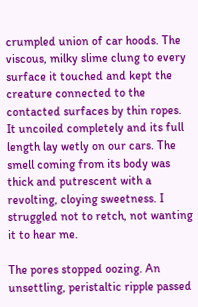crumpled union of car hoods. The viscous, milky slime clung to every surface it touched and kept the creature connected to the contacted surfaces by thin ropes. It uncoiled completely and its full length lay wetly on our cars. The smell coming from its body was thick and putrescent with a revolting, cloying sweetness. I struggled not to retch, not wanting it to hear me.

The pores stopped oozing. An unsettling, peristaltic ripple passed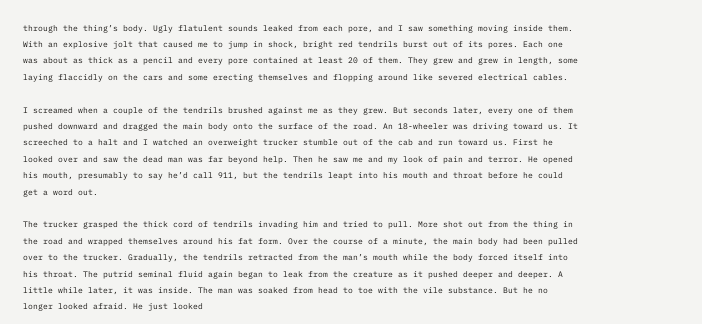through the thing’s body. Ugly flatulent sounds leaked from each pore, and I saw something moving inside them. With an explosive jolt that caused me to jump in shock, bright red tendrils burst out of its pores. Each one was about as thick as a pencil and every pore contained at least 20 of them. They grew and grew in length, some laying flaccidly on the cars and some erecting themselves and flopping around like severed electrical cables.

I screamed when a couple of the tendrils brushed against me as they grew. But seconds later, every one of them pushed downward and dragged the main body onto the surface of the road. An 18-wheeler was driving toward us. It screeched to a halt and I watched an overweight trucker stumble out of the cab and run toward us. First he looked over and saw the dead man was far beyond help. Then he saw me and my look of pain and terror. He opened his mouth, presumably to say he’d call 911, but the tendrils leapt into his mouth and throat before he could get a word out.

The trucker grasped the thick cord of tendrils invading him and tried to pull. More shot out from the thing in the road and wrapped themselves around his fat form. Over the course of a minute, the main body had been pulled over to the trucker. Gradually, the tendrils retracted from the man’s mouth while the body forced itself into his throat. The putrid seminal fluid again began to leak from the creature as it pushed deeper and deeper. A little while later, it was inside. The man was soaked from head to toe with the vile substance. But he no longer looked afraid. He just looked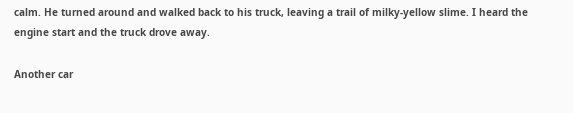calm. He turned around and walked back to his truck, leaving a trail of milky-yellow slime. I heard the engine start and the truck drove away.

Another car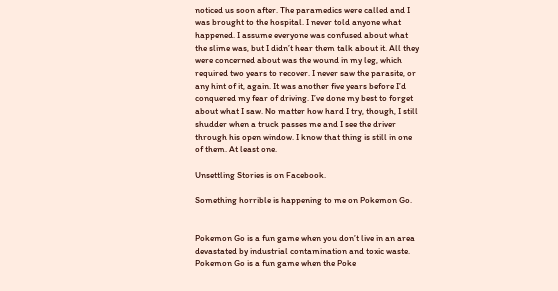noticed us soon after. The paramedics were called and I was brought to the hospital. I never told anyone what happened. I assume everyone was confused about what the slime was, but I didn’t hear them talk about it. All they were concerned about was the wound in my leg, which required two years to recover. I never saw the parasite, or any hint of it, again. It was another five years before I’d conquered my fear of driving. I’ve done my best to forget about what I saw. No matter how hard I try, though, I still shudder when a truck passes me and I see the driver through his open window. I know that thing is still in one of them. At least one.

Unsettling Stories is on Facebook.

Something horrible is happening to me on Pokemon Go.


Pokemon Go is a fun game when you don’t live in an area devastated by industrial contamination and toxic waste. Pokemon Go is a fun game when the Poke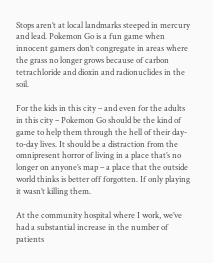Stops aren’t at local landmarks steeped in mercury and lead. Pokemon Go is a fun game when innocent gamers don’t congregate in areas where the grass no longer grows because of carbon tetrachloride and dioxin and radionuclides in the soil.

For the kids in this city – and even for the adults in this city – Pokemon Go should be the kind of game to help them through the hell of their day-to-day lives. It should be a distraction from the omnipresent horror of living in a place that’s no longer on anyone’s map – a place that the outside world thinks is better off forgotten. If only playing it wasn’t killing them.

At the community hospital where I work, we’ve had a substantial increase in the number of patients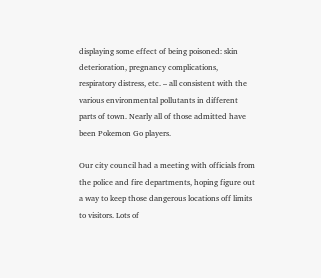displaying some effect of being poisoned: skin deterioration, pregnancy complications, respiratory distress, etc. – all consistent with the various environmental pollutants in different parts of town. Nearly all of those admitted have been Pokemon Go players.

Our city council had a meeting with officials from the police and fire departments, hoping figure out a way to keep those dangerous locations off limits to visitors. Lots of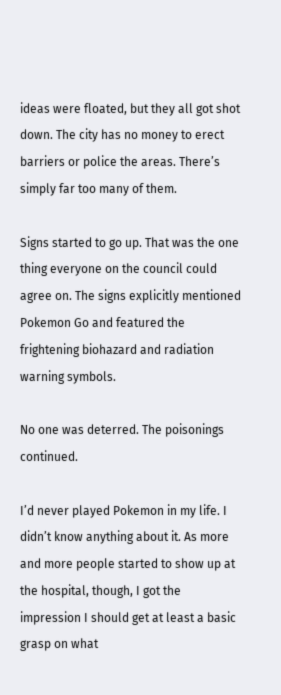ideas were floated, but they all got shot down. The city has no money to erect barriers or police the areas. There’s simply far too many of them.

Signs started to go up. That was the one thing everyone on the council could agree on. The signs explicitly mentioned Pokemon Go and featured the frightening biohazard and radiation warning symbols.

No one was deterred. The poisonings continued.

I’d never played Pokemon in my life. I didn’t know anything about it. As more and more people started to show up at the hospital, though, I got the impression I should get at least a basic grasp on what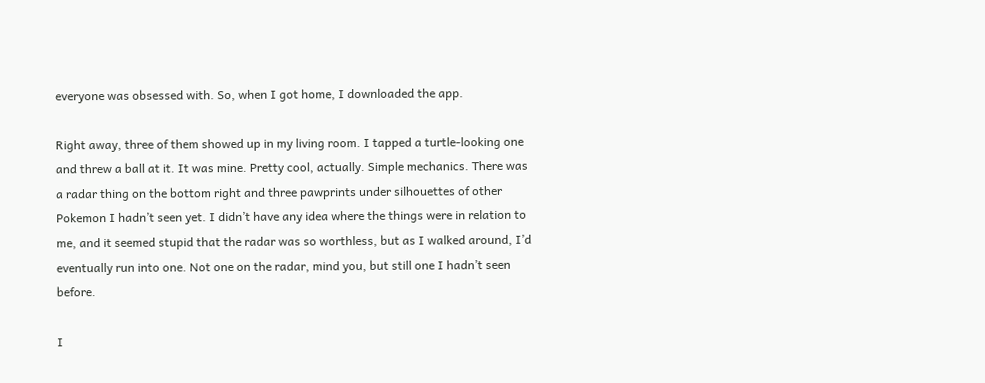everyone was obsessed with. So, when I got home, I downloaded the app.

Right away, three of them showed up in my living room. I tapped a turtle-looking one and threw a ball at it. It was mine. Pretty cool, actually. Simple mechanics. There was a radar thing on the bottom right and three pawprints under silhouettes of other Pokemon I hadn’t seen yet. I didn’t have any idea where the things were in relation to me, and it seemed stupid that the radar was so worthless, but as I walked around, I’d eventually run into one. Not one on the radar, mind you, but still one I hadn’t seen before.

I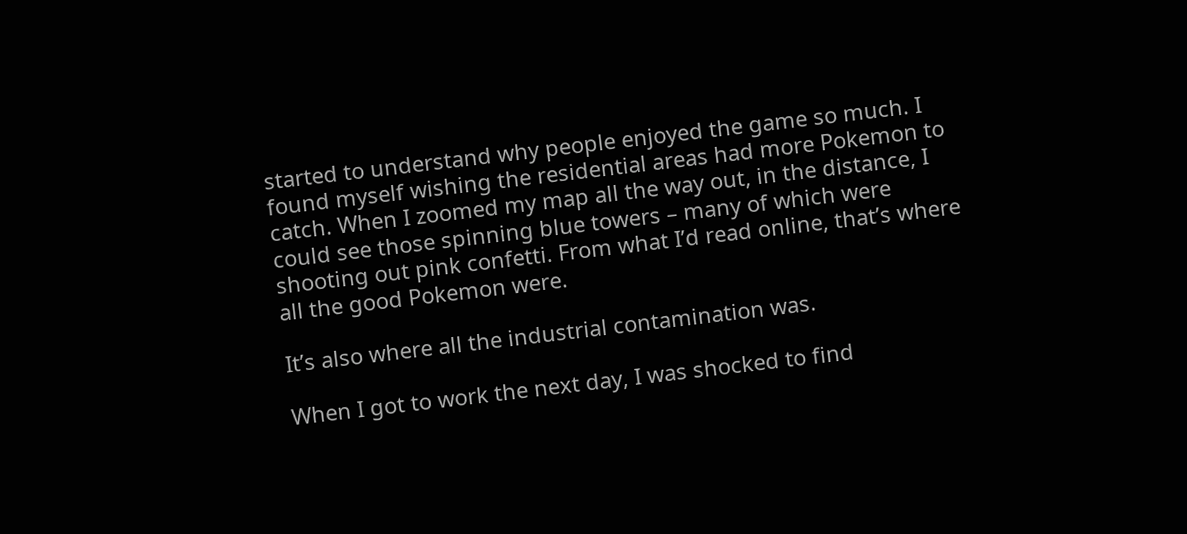started to understand why people enjoyed the game so much. I found myself wishing the residential areas had more Pokemon to catch. When I zoomed my map all the way out, in the distance, I could see those spinning blue towers – many of which were shooting out pink confetti. From what I’d read online, that’s where all the good Pokemon were.

It’s also where all the industrial contamination was.

When I got to work the next day, I was shocked to find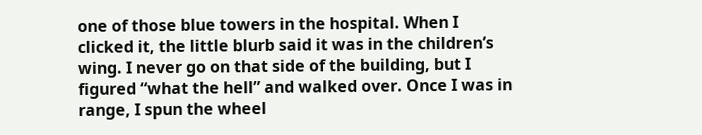one of those blue towers in the hospital. When I clicked it, the little blurb said it was in the children’s wing. I never go on that side of the building, but I figured “what the hell” and walked over. Once I was in range, I spun the wheel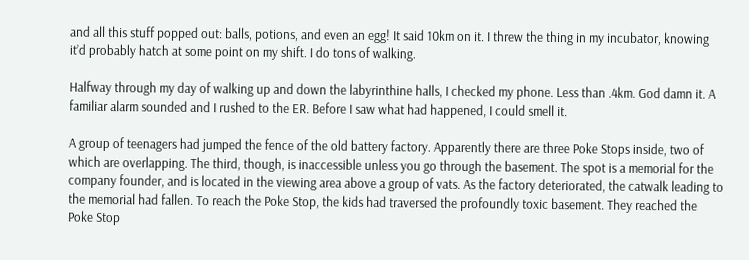and all this stuff popped out: balls, potions, and even an egg! It said 10km on it. I threw the thing in my incubator, knowing it’d probably hatch at some point on my shift. I do tons of walking.

Halfway through my day of walking up and down the labyrinthine halls, I checked my phone. Less than .4km. God damn it. A familiar alarm sounded and I rushed to the ER. Before I saw what had happened, I could smell it.

A group of teenagers had jumped the fence of the old battery factory. Apparently there are three Poke Stops inside, two of which are overlapping. The third, though, is inaccessible unless you go through the basement. The spot is a memorial for the company founder, and is located in the viewing area above a group of vats. As the factory deteriorated, the catwalk leading to the memorial had fallen. To reach the Poke Stop, the kids had traversed the profoundly toxic basement. They reached the Poke Stop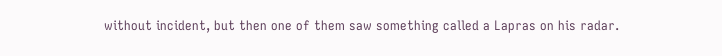without incident, but then one of them saw something called a Lapras on his radar.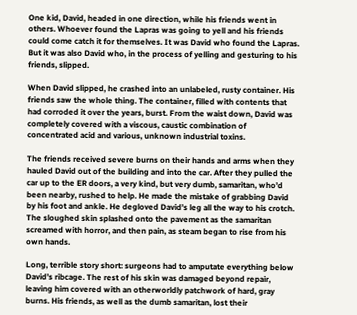One kid, David, headed in one direction, while his friends went in others. Whoever found the Lapras was going to yell and his friends could come catch it for themselves. It was David who found the Lapras. But it was also David who, in the process of yelling and gesturing to his friends, slipped.

When David slipped, he crashed into an unlabeled, rusty container. His friends saw the whole thing. The container, filled with contents that had corroded it over the years, burst. From the waist down, David was completely covered with a viscous, caustic combination of concentrated acid and various, unknown industrial toxins.

The friends received severe burns on their hands and arms when they hauled David out of the building and into the car. After they pulled the car up to the ER doors, a very kind, but very dumb, samaritan, who’d been nearby, rushed to help. He made the mistake of grabbing David by his foot and ankle. He degloved David’s leg all the way to his crotch. The sloughed skin splashed onto the pavement as the samaritan screamed with horror, and then pain, as steam began to rise from his own hands.

Long, terrible story short: surgeons had to amputate everything below David’s ribcage. The rest of his skin was damaged beyond repair, leaving him covered with an otherworldly patchwork of hard, gray burns. His friends, as well as the dumb samaritan, lost their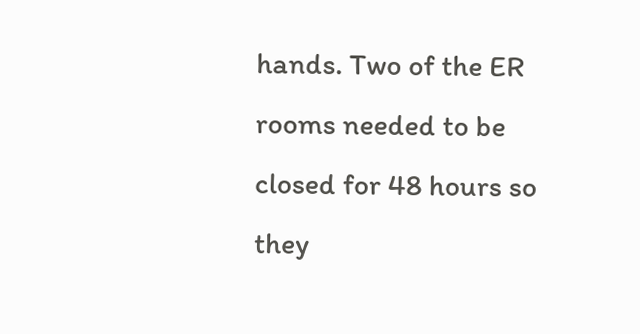hands. Two of the ER rooms needed to be closed for 48 hours so they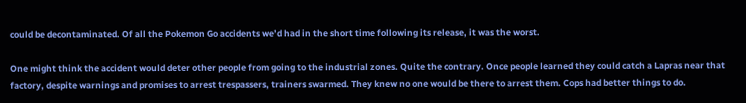could be decontaminated. Of all the Pokemon Go accidents we’d had in the short time following its release, it was the worst.

One might think the accident would deter other people from going to the industrial zones. Quite the contrary. Once people learned they could catch a Lapras near that factory, despite warnings and promises to arrest trespassers, trainers swarmed. They knew no one would be there to arrest them. Cops had better things to do.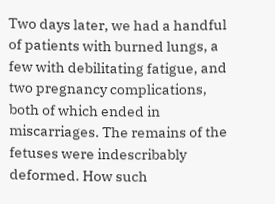Two days later, we had a handful of patients with burned lungs, a few with debilitating fatigue, and two pregnancy complications, both of which ended in miscarriages. The remains of the fetuses were indescribably deformed. How such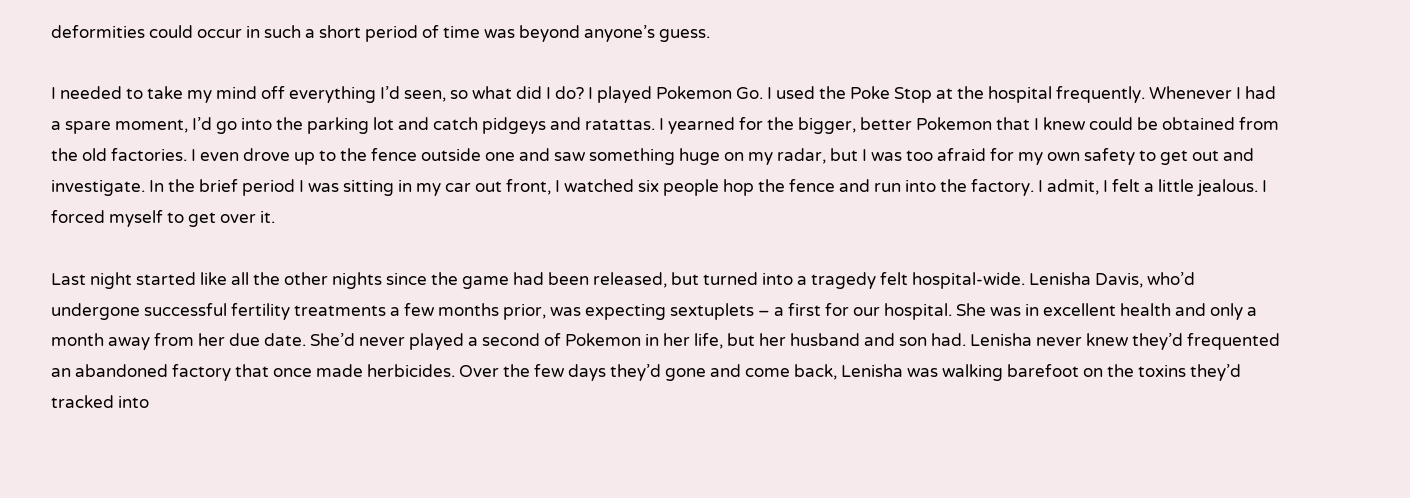deformities could occur in such a short period of time was beyond anyone’s guess.

I needed to take my mind off everything I’d seen, so what did I do? I played Pokemon Go. I used the Poke Stop at the hospital frequently. Whenever I had a spare moment, I’d go into the parking lot and catch pidgeys and ratattas. I yearned for the bigger, better Pokemon that I knew could be obtained from the old factories. I even drove up to the fence outside one and saw something huge on my radar, but I was too afraid for my own safety to get out and investigate. In the brief period I was sitting in my car out front, I watched six people hop the fence and run into the factory. I admit, I felt a little jealous. I forced myself to get over it.

Last night started like all the other nights since the game had been released, but turned into a tragedy felt hospital-wide. Lenisha Davis, who’d undergone successful fertility treatments a few months prior, was expecting sextuplets – a first for our hospital. She was in excellent health and only a month away from her due date. She’d never played a second of Pokemon in her life, but her husband and son had. Lenisha never knew they’d frequented an abandoned factory that once made herbicides. Over the few days they’d gone and come back, Lenisha was walking barefoot on the toxins they’d tracked into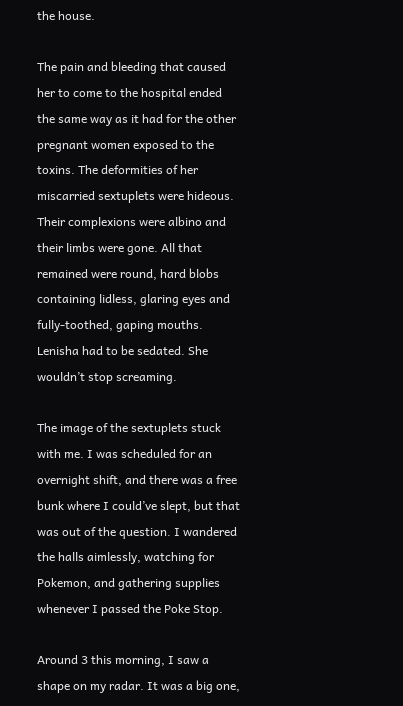the house.

The pain and bleeding that caused her to come to the hospital ended the same way as it had for the other pregnant women exposed to the toxins. The deformities of her miscarried sextuplets were hideous. Their complexions were albino and their limbs were gone. All that remained were round, hard blobs containing lidless, glaring eyes and fully-toothed, gaping mouths. Lenisha had to be sedated. She wouldn’t stop screaming.

The image of the sextuplets stuck with me. I was scheduled for an overnight shift, and there was a free bunk where I could’ve slept, but that was out of the question. I wandered the halls aimlessly, watching for Pokemon, and gathering supplies whenever I passed the Poke Stop.

Around 3 this morning, I saw a shape on my radar. It was a big one,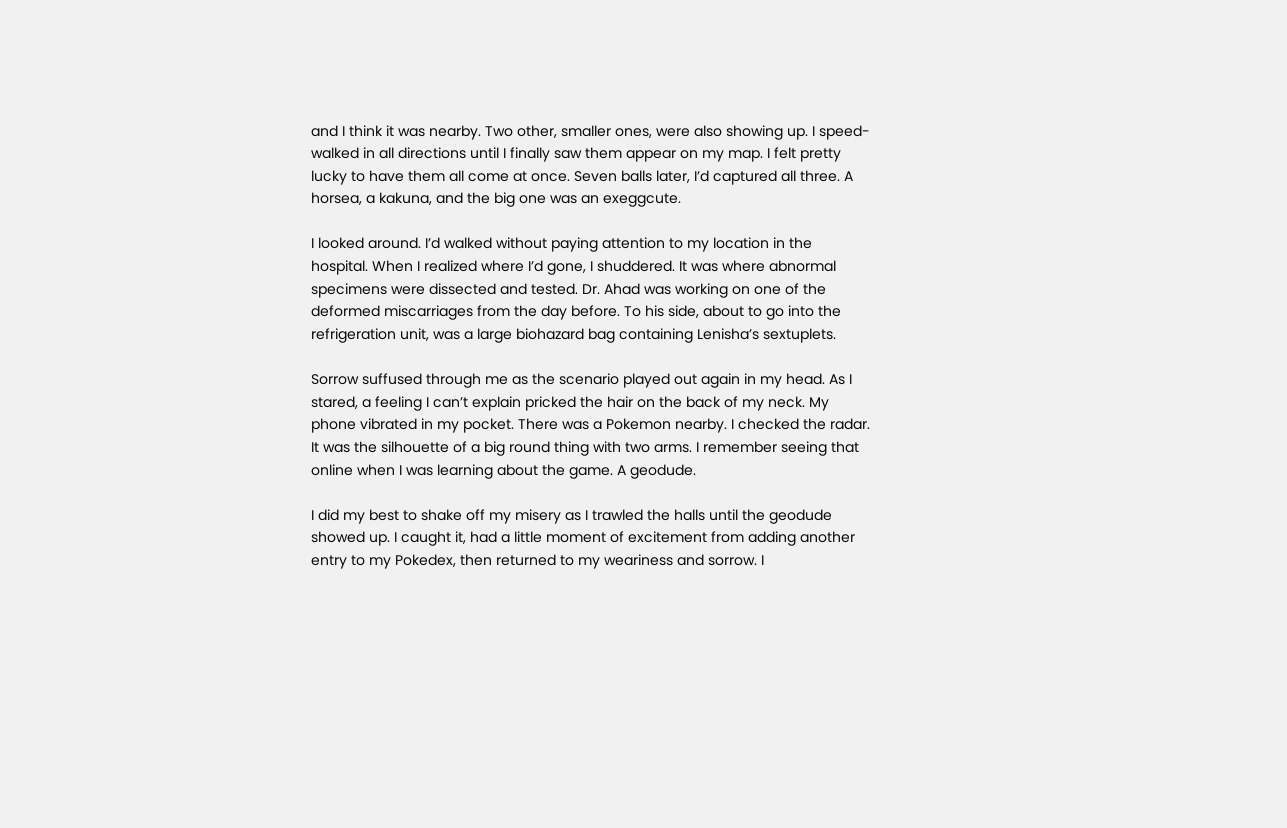and I think it was nearby. Two other, smaller ones, were also showing up. I speed-walked in all directions until I finally saw them appear on my map. I felt pretty lucky to have them all come at once. Seven balls later, I’d captured all three. A horsea, a kakuna, and the big one was an exeggcute.

I looked around. I’d walked without paying attention to my location in the hospital. When I realized where I’d gone, I shuddered. It was where abnormal specimens were dissected and tested. Dr. Ahad was working on one of the deformed miscarriages from the day before. To his side, about to go into the refrigeration unit, was a large biohazard bag containing Lenisha’s sextuplets.

Sorrow suffused through me as the scenario played out again in my head. As I stared, a feeling I can’t explain pricked the hair on the back of my neck. My phone vibrated in my pocket. There was a Pokemon nearby. I checked the radar. It was the silhouette of a big round thing with two arms. I remember seeing that online when I was learning about the game. A geodude.

I did my best to shake off my misery as I trawled the halls until the geodude showed up. I caught it, had a little moment of excitement from adding another entry to my Pokedex, then returned to my weariness and sorrow. I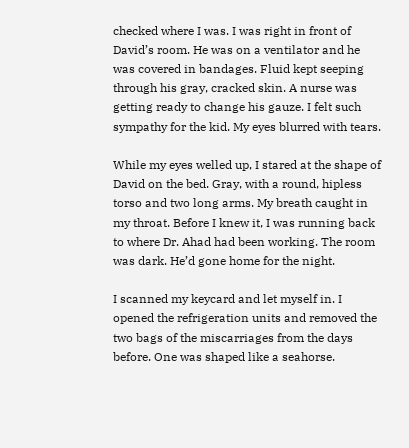checked where I was. I was right in front of David’s room. He was on a ventilator and he was covered in bandages. Fluid kept seeping through his gray, cracked skin. A nurse was getting ready to change his gauze. I felt such sympathy for the kid. My eyes blurred with tears.

While my eyes welled up, I stared at the shape of David on the bed. Gray, with a round, hipless torso and two long arms. My breath caught in my throat. Before I knew it, I was running back to where Dr. Ahad had been working. The room was dark. He’d gone home for the night.

I scanned my keycard and let myself in. I opened the refrigeration units and removed the two bags of the miscarriages from the days before. One was shaped like a seahorse.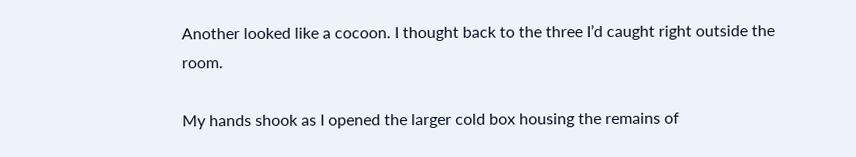Another looked like a cocoon. I thought back to the three I’d caught right outside the room.

My hands shook as I opened the larger cold box housing the remains of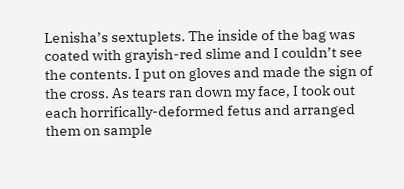Lenisha’s sextuplets. The inside of the bag was coated with grayish-red slime and I couldn’t see the contents. I put on gloves and made the sign of the cross. As tears ran down my face, I took out each horrifically-deformed fetus and arranged them on sample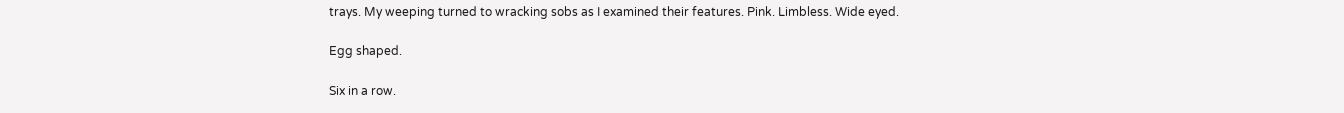trays. My weeping turned to wracking sobs as I examined their features. Pink. Limbless. Wide eyed.

Egg shaped.

Six in a row.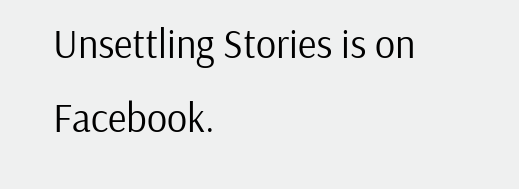Unsettling Stories is on Facebook.